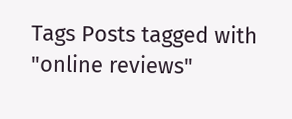Tags Posts tagged with "online reviews"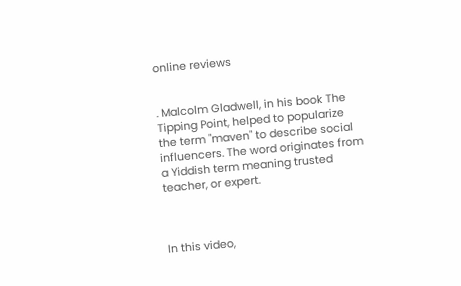online reviews


. Malcolm Gladwell, in his book The Tipping Point, helped to popularize the term "maven" to describe social influencers. The word originates from a Yiddish term meaning trusted teacher, or expert.



In this video,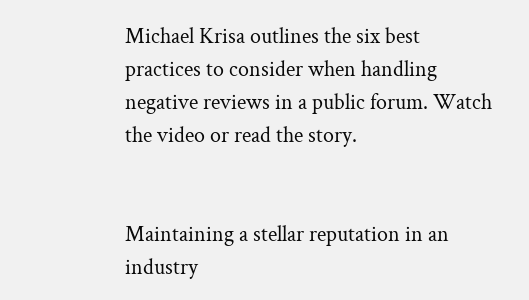Michael Krisa outlines the six best practices to consider when handling negative reviews in a public forum. Watch the video or read the story.


Maintaining a stellar reputation in an industry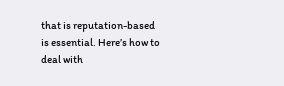that is reputation-based is essential. Here’s how to deal with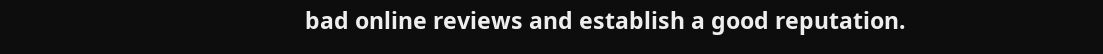bad online reviews and establish a good reputation.